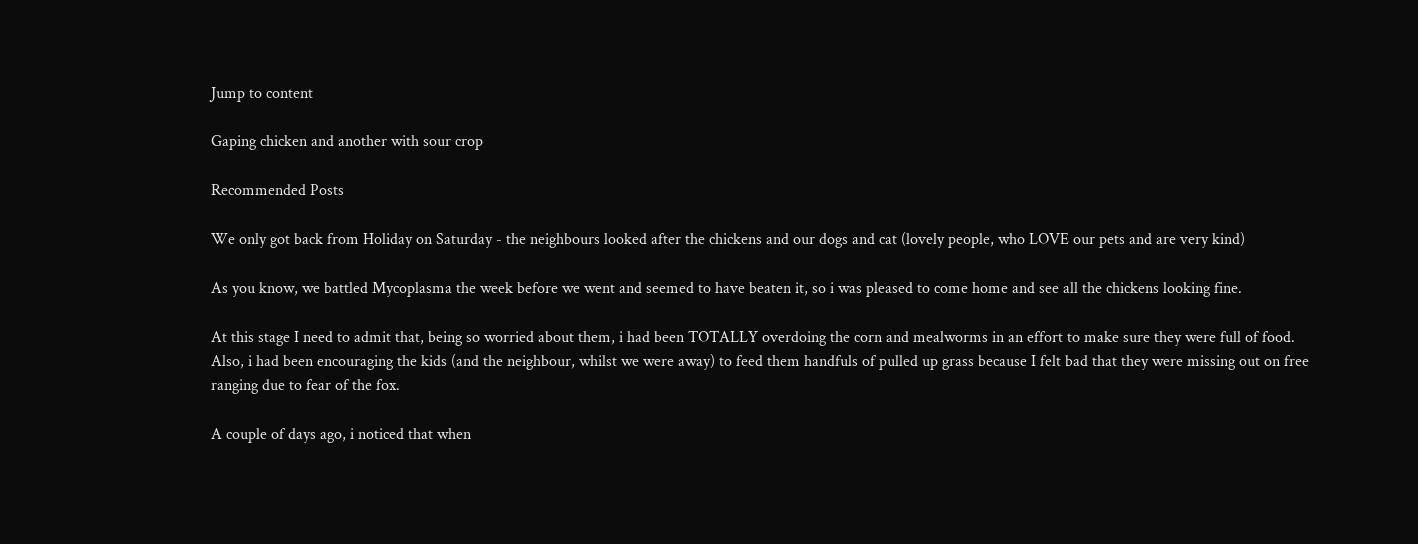Jump to content

Gaping chicken and another with sour crop

Recommended Posts

We only got back from Holiday on Saturday - the neighbours looked after the chickens and our dogs and cat (lovely people, who LOVE our pets and are very kind)

As you know, we battled Mycoplasma the week before we went and seemed to have beaten it, so i was pleased to come home and see all the chickens looking fine.

At this stage I need to admit that, being so worried about them, i had been TOTALLY overdoing the corn and mealworms in an effort to make sure they were full of food. Also, i had been encouraging the kids (and the neighbour, whilst we were away) to feed them handfuls of pulled up grass because I felt bad that they were missing out on free ranging due to fear of the fox.

A couple of days ago, i noticed that when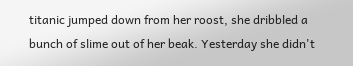titanic jumped down from her roost, she dribbled a bunch of slime out of her beak. Yesterday she didn't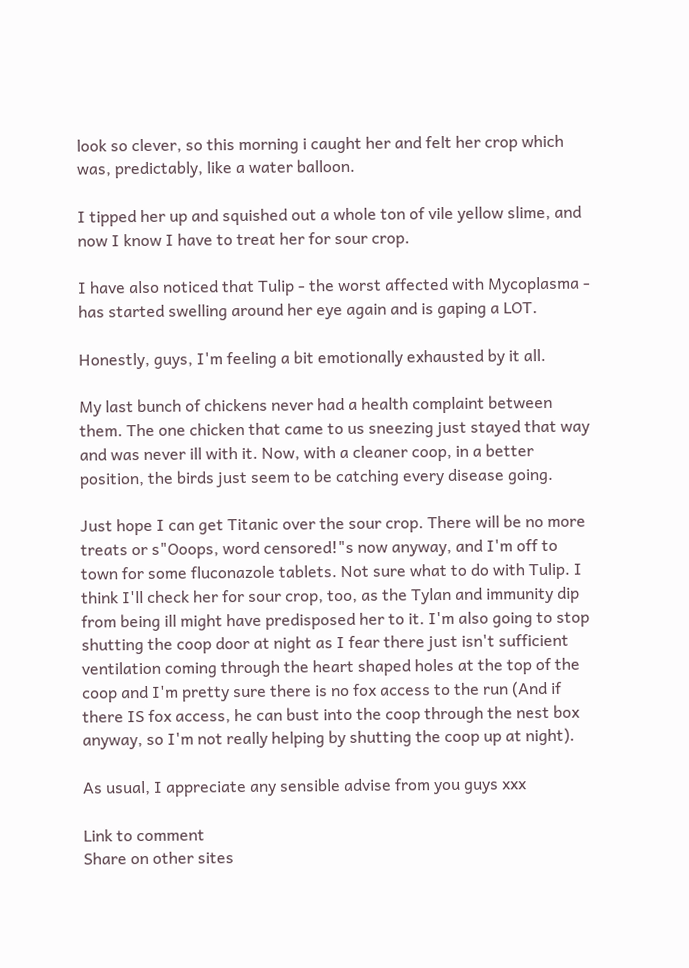look so clever, so this morning i caught her and felt her crop which was, predictably, like a water balloon.

I tipped her up and squished out a whole ton of vile yellow slime, and now I know I have to treat her for sour crop.

I have also noticed that Tulip - the worst affected with Mycoplasma - has started swelling around her eye again and is gaping a LOT.

Honestly, guys, I'm feeling a bit emotionally exhausted by it all.

My last bunch of chickens never had a health complaint between them. The one chicken that came to us sneezing just stayed that way and was never ill with it. Now, with a cleaner coop, in a better position, the birds just seem to be catching every disease going.

Just hope I can get Titanic over the sour crop. There will be no more treats or s"Ooops, word censored!"s now anyway, and I'm off to town for some fluconazole tablets. Not sure what to do with Tulip. I think I'll check her for sour crop, too, as the Tylan and immunity dip from being ill might have predisposed her to it. I'm also going to stop shutting the coop door at night as I fear there just isn't sufficient ventilation coming through the heart shaped holes at the top of the coop and I'm pretty sure there is no fox access to the run (And if there IS fox access, he can bust into the coop through the nest box anyway, so I'm not really helping by shutting the coop up at night).

As usual, I appreciate any sensible advise from you guys xxx

Link to comment
Share on other sites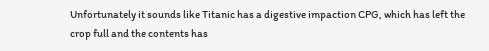Unfortunately it sounds like Titanic has a digestive impaction CPG, which has left the crop full and the contents has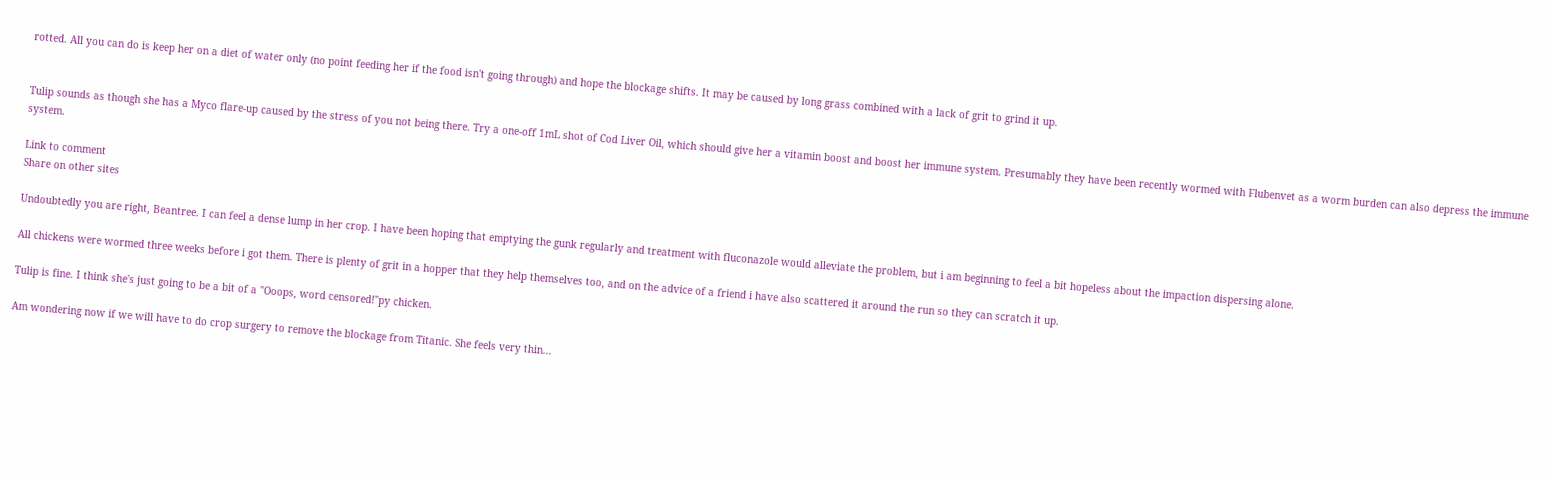rotted. All you can do is keep her on a diet of water only (no point feeding her if the food isn't going through) and hope the blockage shifts. It may be caused by long grass combined with a lack of grit to grind it up.


Tulip sounds as though she has a Myco flare-up caused by the stress of you not being there. Try a one-off 1mL shot of Cod Liver Oil, which should give her a vitamin boost and boost her immune system. Presumably they have been recently wormed with Flubenvet as a worm burden can also depress the immune system.

Link to comment
Share on other sites

Undoubtedly you are right, Beantree. I can feel a dense lump in her crop. I have been hoping that emptying the gunk regularly and treatment with fluconazole would alleviate the problem, but i am beginning to feel a bit hopeless about the impaction dispersing alone.

All chickens were wormed three weeks before i got them. There is plenty of grit in a hopper that they help themselves too, and on the advice of a friend i have also scattered it around the run so they can scratch it up.

Tulip is fine. I think she's just going to be a bit of a "Ooops, word censored!"py chicken.

Am wondering now if we will have to do crop surgery to remove the blockage from Titanic. She feels very thin...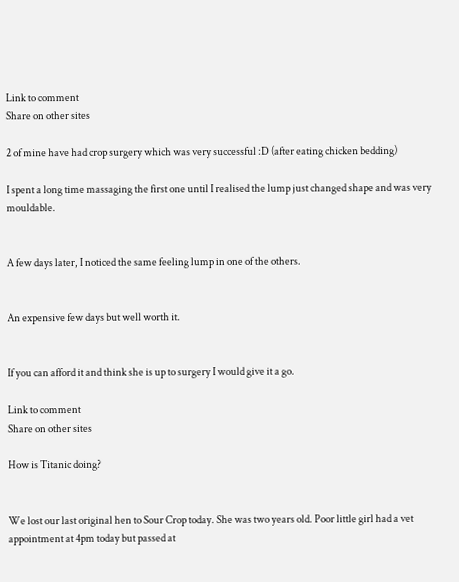Link to comment
Share on other sites

2 of mine have had crop surgery which was very successful :D (after eating chicken bedding)

I spent a long time massaging the first one until I realised the lump just changed shape and was very mouldable.


A few days later, I noticed the same feeling lump in one of the others.


An expensive few days but well worth it.


If you can afford it and think she is up to surgery I would give it a go.

Link to comment
Share on other sites

How is Titanic doing?


We lost our last original hen to Sour Crop today. She was two years old. Poor little girl had a vet appointment at 4pm today but passed at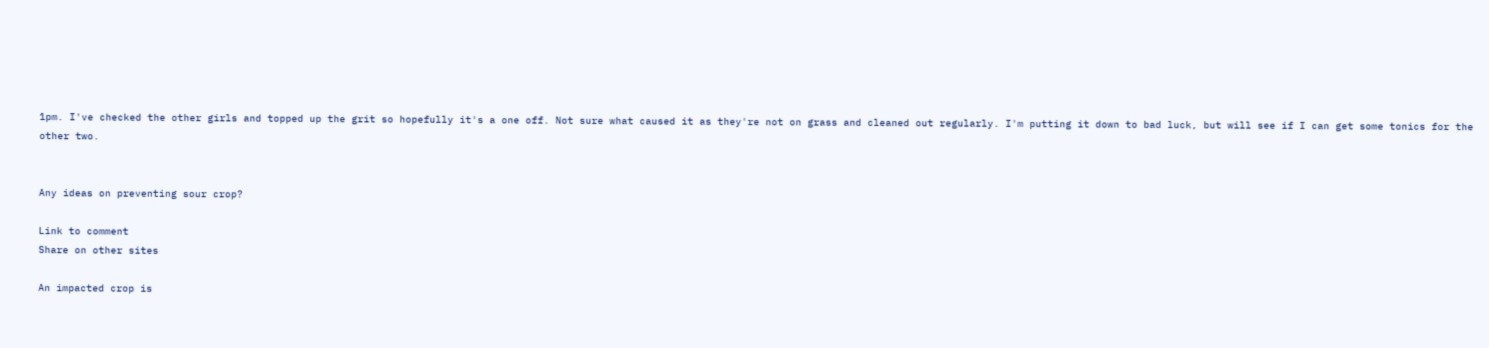1pm. I've checked the other girls and topped up the grit so hopefully it's a one off. Not sure what caused it as they're not on grass and cleaned out regularly. I'm putting it down to bad luck, but will see if I can get some tonics for the other two.


Any ideas on preventing sour crop?

Link to comment
Share on other sites

An impacted crop is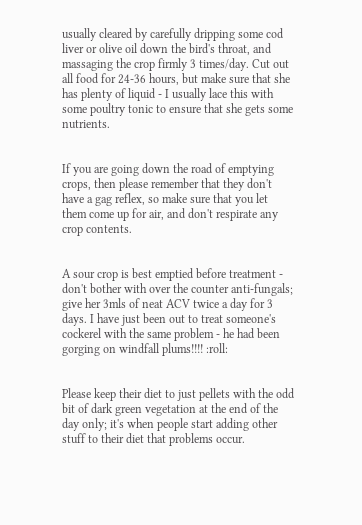usually cleared by carefully dripping some cod liver or olive oil down the bird's throat, and massaging the crop firmly 3 times/day. Cut out all food for 24-36 hours, but make sure that she has plenty of liquid - I usually lace this with some poultry tonic to ensure that she gets some nutrients.


If you are going down the road of emptying crops, then please remember that they don't have a gag reflex, so make sure that you let them come up for air, and don't respirate any crop contents.


A sour crop is best emptied before treatment - don't bother with over the counter anti-fungals; give her 3mls of neat ACV twice a day for 3 days. I have just been out to treat someone's cockerel with the same problem - he had been gorging on windfall plums!!!! :roll:


Please keep their diet to just pellets with the odd bit of dark green vegetation at the end of the day only; it's when people start adding other stuff to their diet that problems occur.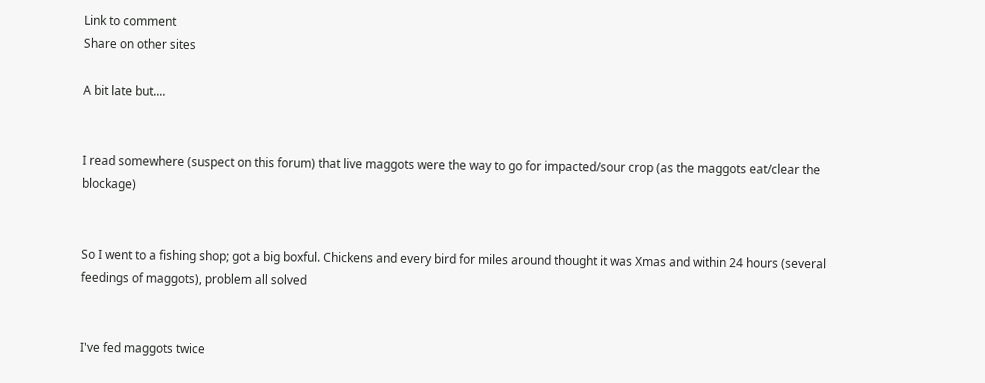Link to comment
Share on other sites

A bit late but....


I read somewhere (suspect on this forum) that live maggots were the way to go for impacted/sour crop (as the maggots eat/clear the blockage)


So I went to a fishing shop; got a big boxful. Chickens and every bird for miles around thought it was Xmas and within 24 hours (several feedings of maggots), problem all solved


I've fed maggots twice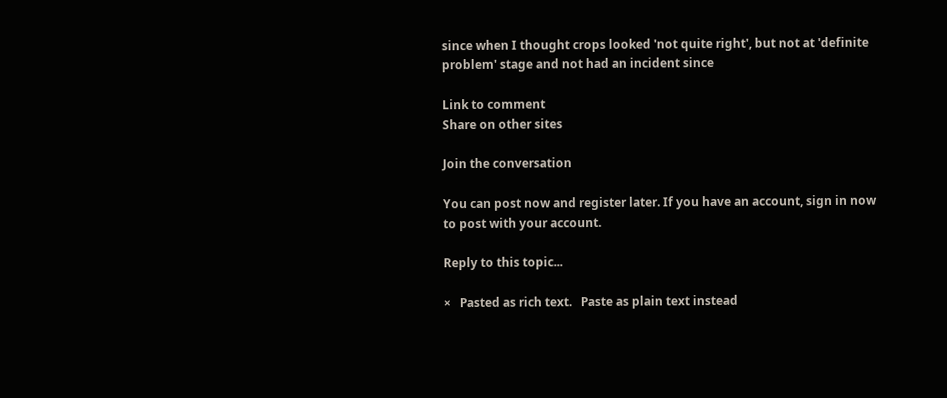since when I thought crops looked 'not quite right', but not at 'definite problem' stage and not had an incident since

Link to comment
Share on other sites

Join the conversation

You can post now and register later. If you have an account, sign in now to post with your account.

Reply to this topic...

×   Pasted as rich text.   Paste as plain text instead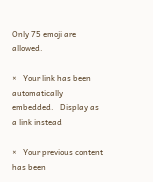Only 75 emoji are allowed.

×   Your link has been automatically embedded.   Display as a link instead

×   Your previous content has been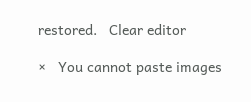restored.   Clear editor

×   You cannot paste images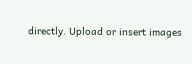directly. Upload or insert images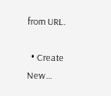from URL.

  • Create New...